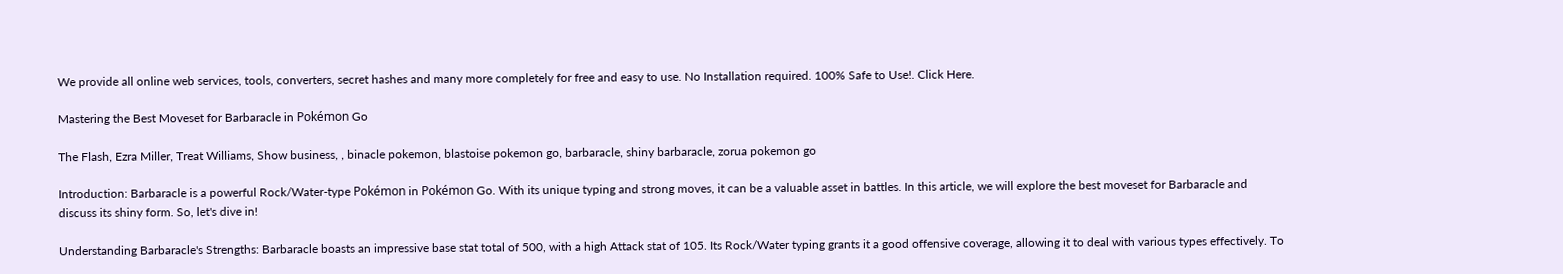We provide all online web services, tools, converters, secret hashes and many more completely for free and easy to use. No Installation required. 100% Safe to Use!. Click Here.

Mastering the Best Moveset for Barbaracle in Pokémon Go

The Flash, Ezra Miller, Treat Williams, Show business, , binacle pokemon, blastoise pokemon go, barbaracle, shiny barbaracle, zorua pokemon go

Introduction: Barbaracle is a powerful Rock/Water-type Pokémon in Pokémon Go. With its unique typing and strong moves, it can be a valuable asset in battles. In this article, we will explore the best moveset for Barbaracle and discuss its shiny form. So, let's dive in!

Understanding Barbaracle's Strengths: Barbaracle boasts an impressive base stat total of 500, with a high Attack stat of 105. Its Rock/Water typing grants it a good offensive coverage, allowing it to deal with various types effectively. To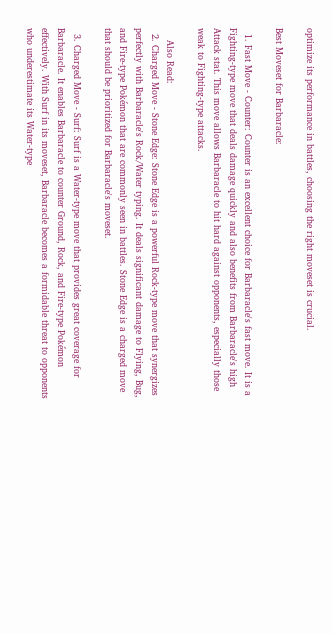optimize its performance in battles, choosing the right moveset is crucial.

Best Moveset for Barbaracle:

  1. Fast Move - Counter: Counter is an excellent choice for Barbaracle's fast move. It is a Fighting-type move that deals damage quickly and also benefits from Barbaracle's high Attack stat. This move allows Barbaracle to hit hard against opponents, especially those weak to Fighting-type attacks.

    Also Read:
  2. Charged Move - Stone Edge: Stone Edge is a powerful Rock-type move that synergizes perfectly with Barbaracle's Rock/Water typing. It deals significant damage to Flying, Bug, and Fire-type Pokémon that are commonly seen in battles. Stone Edge is a charged move that should be prioritized for Barbaracle's moveset.

  3. Charged Move - Surf: Surf is a Water-type move that provides great coverage for Barbaracle. It enables Barbaracle to counter Ground, Rock, and Fire-type Pokémon effectively. With Surf in its moveset, Barbaracle becomes a formidable threat to opponents who underestimate its Water-type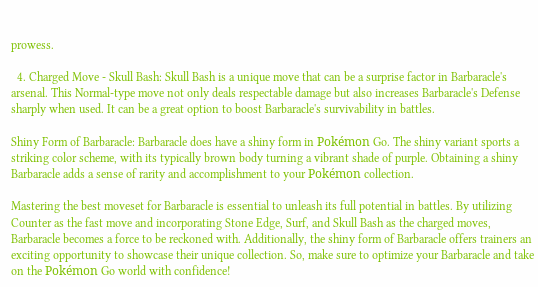prowess.

  4. Charged Move - Skull Bash: Skull Bash is a unique move that can be a surprise factor in Barbaracle's arsenal. This Normal-type move not only deals respectable damage but also increases Barbaracle's Defense sharply when used. It can be a great option to boost Barbaracle's survivability in battles.

Shiny Form of Barbaracle: Barbaracle does have a shiny form in Pokémon Go. The shiny variant sports a striking color scheme, with its typically brown body turning a vibrant shade of purple. Obtaining a shiny Barbaracle adds a sense of rarity and accomplishment to your Pokémon collection.

Mastering the best moveset for Barbaracle is essential to unleash its full potential in battles. By utilizing Counter as the fast move and incorporating Stone Edge, Surf, and Skull Bash as the charged moves, Barbaracle becomes a force to be reckoned with. Additionally, the shiny form of Barbaracle offers trainers an exciting opportunity to showcase their unique collection. So, make sure to optimize your Barbaracle and take on the Pokémon Go world with confidence!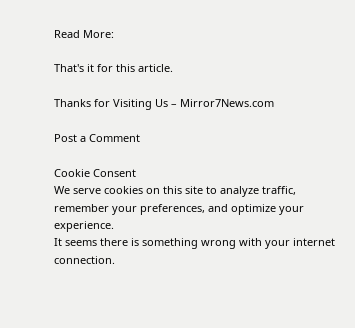Read More:

That's it for this article.

Thanks for Visiting Us – Mirror7News.com

Post a Comment

Cookie Consent
We serve cookies on this site to analyze traffic, remember your preferences, and optimize your experience.
It seems there is something wrong with your internet connection.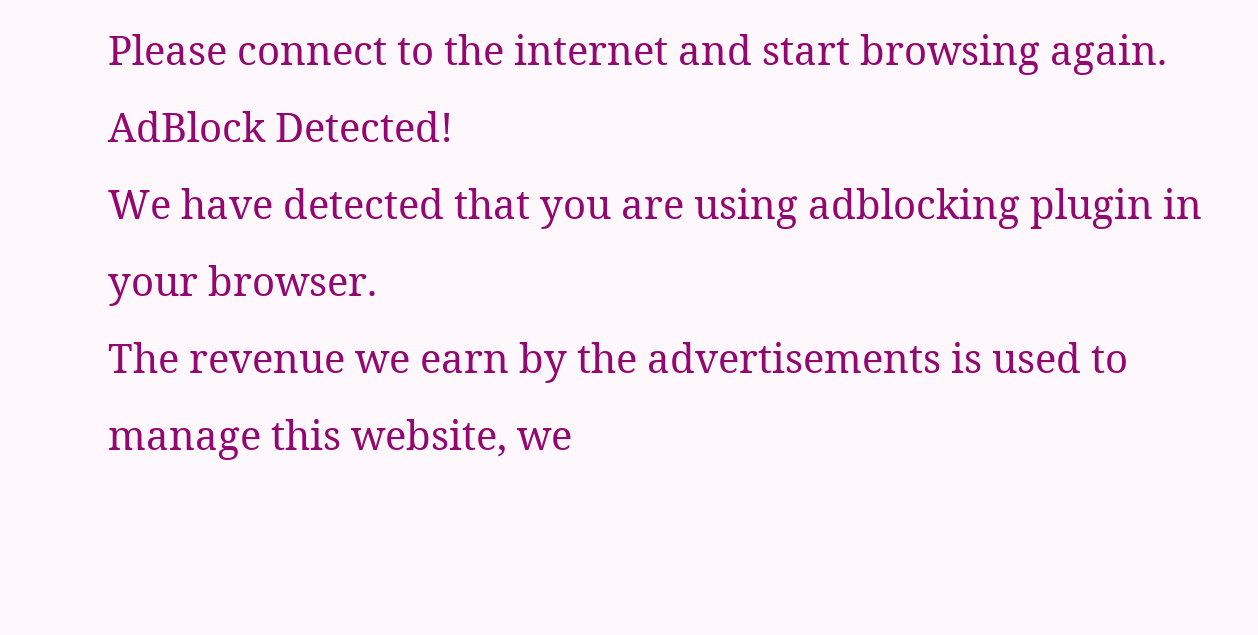Please connect to the internet and start browsing again.
AdBlock Detected!
We have detected that you are using adblocking plugin in your browser.
The revenue we earn by the advertisements is used to manage this website, we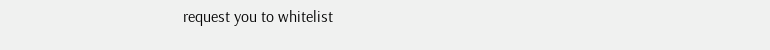request you to whitelist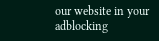our website in your adblocking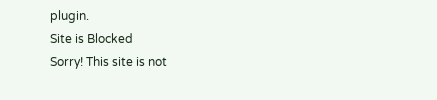plugin.
Site is Blocked
Sorry! This site is not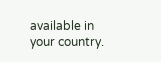available in your country.